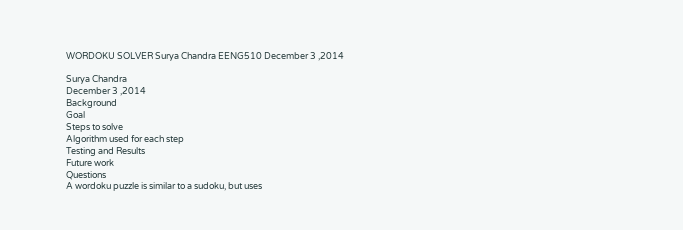WORDOKU SOLVER Surya Chandra EENG510 December 3 ,2014

Surya Chandra
December 3 ,2014
Background
Goal
Steps to solve
Algorithm used for each step
Testing and Results
Future work
Questions
A wordoku puzzle is similar to a sudoku, but uses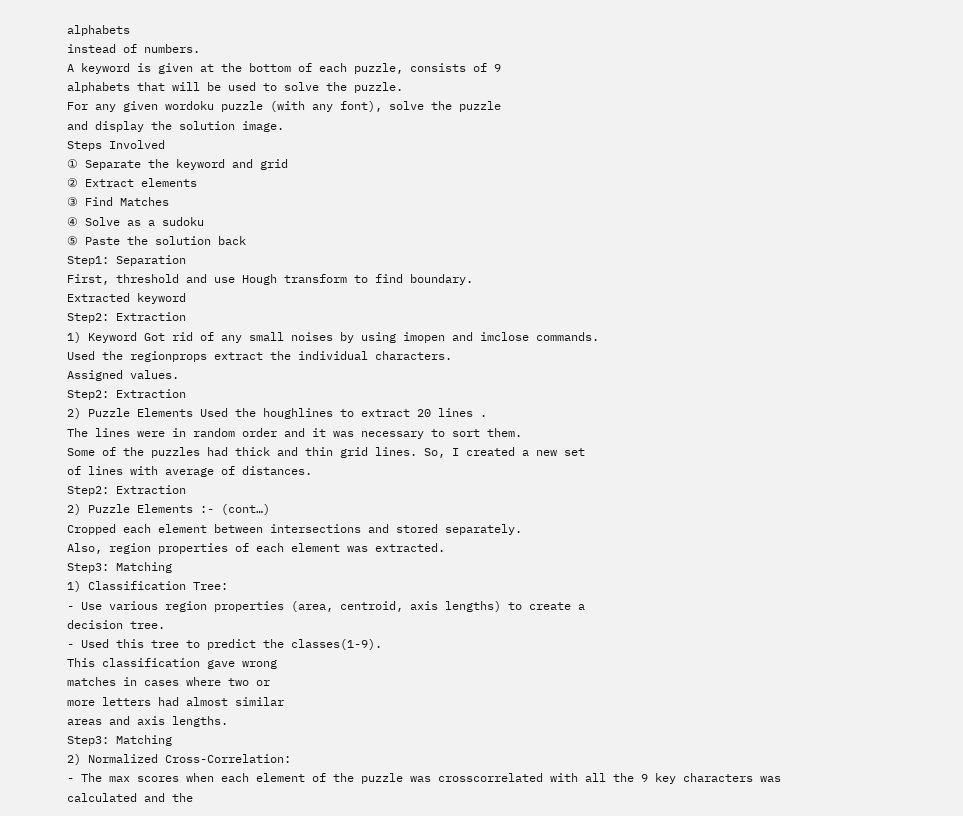alphabets
instead of numbers.
A keyword is given at the bottom of each puzzle, consists of 9
alphabets that will be used to solve the puzzle.
For any given wordoku puzzle (with any font), solve the puzzle
and display the solution image.
Steps Involved
① Separate the keyword and grid
② Extract elements
③ Find Matches
④ Solve as a sudoku
⑤ Paste the solution back
Step1: Separation
First, threshold and use Hough transform to find boundary.
Extracted keyword
Step2: Extraction
1) Keyword Got rid of any small noises by using imopen and imclose commands.
Used the regionprops extract the individual characters.
Assigned values.
Step2: Extraction
2) Puzzle Elements Used the houghlines to extract 20 lines .
The lines were in random order and it was necessary to sort them.
Some of the puzzles had thick and thin grid lines. So, I created a new set
of lines with average of distances.
Step2: Extraction
2) Puzzle Elements :- (cont…)
Cropped each element between intersections and stored separately.
Also, region properties of each element was extracted.
Step3: Matching
1) Classification Tree:
- Use various region properties (area, centroid, axis lengths) to create a
decision tree.
- Used this tree to predict the classes(1-9).
This classification gave wrong
matches in cases where two or
more letters had almost similar
areas and axis lengths.
Step3: Matching
2) Normalized Cross-Correlation:
- The max scores when each element of the puzzle was crosscorrelated with all the 9 key characters was calculated and the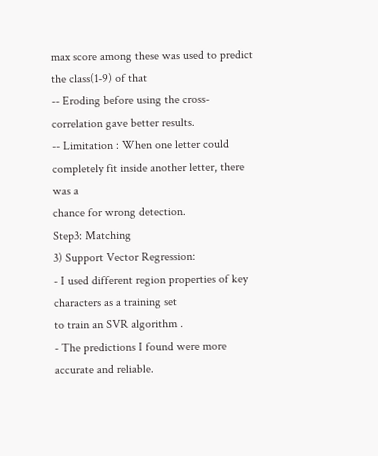max score among these was used to predict the class(1-9) of that
-- Eroding before using the cross-correlation gave better results.
-- Limitation : When one letter could completely fit inside another letter, there was a
chance for wrong detection.
Step3: Matching
3) Support Vector Regression:
- I used different region properties of key characters as a training set
to train an SVR algorithm .
- The predictions I found were more accurate and reliable.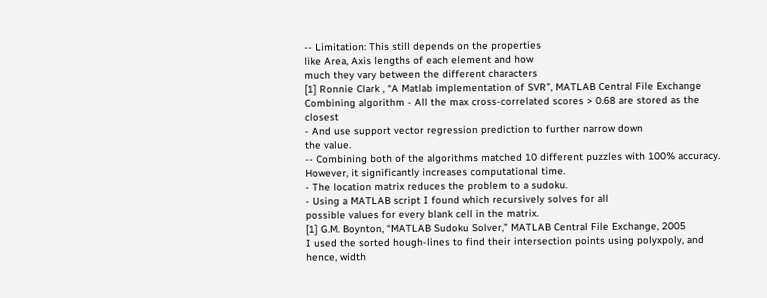-- Limitation: This still depends on the properties
like Area, Axis lengths of each element and how
much they vary between the different characters
[1] Ronnie Clark , “A Matlab implementation of SVR”, MATLAB Central File Exchange
Combining algorithm - All the max cross-correlated scores > 0.68 are stored as the closest
- And use support vector regression prediction to further narrow down
the value.
-- Combining both of the algorithms matched 10 different puzzles with 100% accuracy.
However, it significantly increases computational time.
- The location matrix reduces the problem to a sudoku.
- Using a MATLAB script I found which recursively solves for all
possible values for every blank cell in the matrix.
[1] G.M. Boynton, “MATLAB Sudoku Solver,” MATLAB Central File Exchange, 2005
I used the sorted hough-lines to find their intersection points using polyxpoly, and
hence, width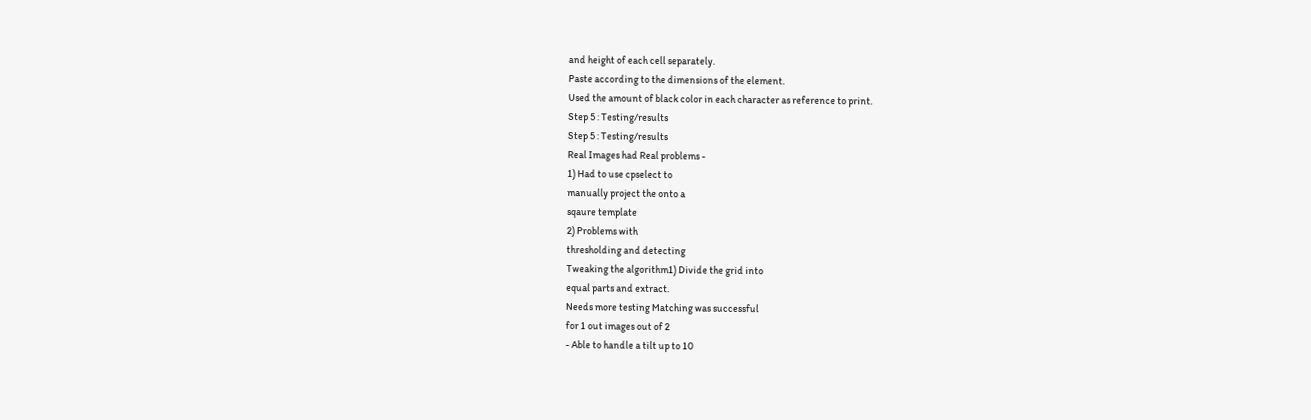and height of each cell separately.
Paste according to the dimensions of the element.
Used the amount of black color in each character as reference to print.
Step 5 : Testing/results
Step 5 : Testing/results
Real Images had Real problems -
1) Had to use cpselect to
manually project the onto a
sqaure template
2) Problems with
thresholding and detecting
Tweaking the algorithm1) Divide the grid into
equal parts and extract.
Needs more testing Matching was successful
for 1 out images out of 2
- Able to handle a tilt up to 10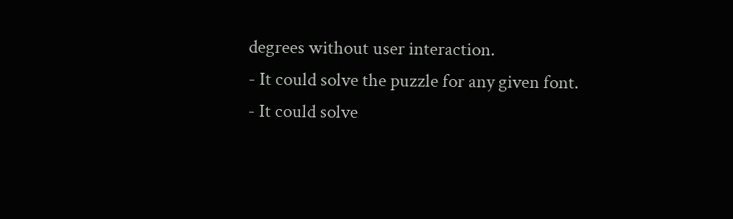degrees without user interaction.
- It could solve the puzzle for any given font.
- It could solve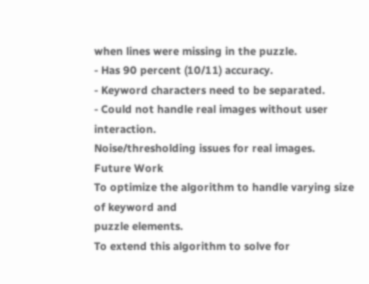when lines were missing in the puzzle.
- Has 90 percent (10/11) accuracy.
- Keyword characters need to be separated.
- Could not handle real images without user interaction.
Noise/thresholding issues for real images.
Future Work
To optimize the algorithm to handle varying size of keyword and
puzzle elements.
To extend this algorithm to solve for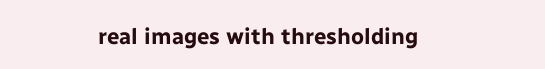real images with thresholding